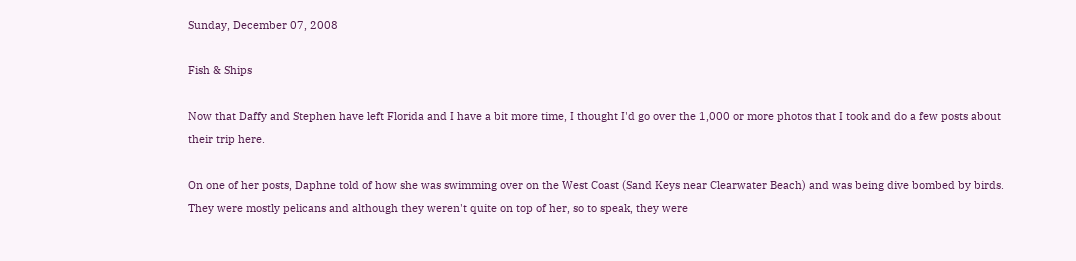Sunday, December 07, 2008

Fish & Ships

Now that Daffy and Stephen have left Florida and I have a bit more time, I thought I'd go over the 1,000 or more photos that I took and do a few posts about their trip here.

On one of her posts, Daphne told of how she was swimming over on the West Coast (Sand Keys near Clearwater Beach) and was being dive bombed by birds. They were mostly pelicans and although they weren't quite on top of her, so to speak, they were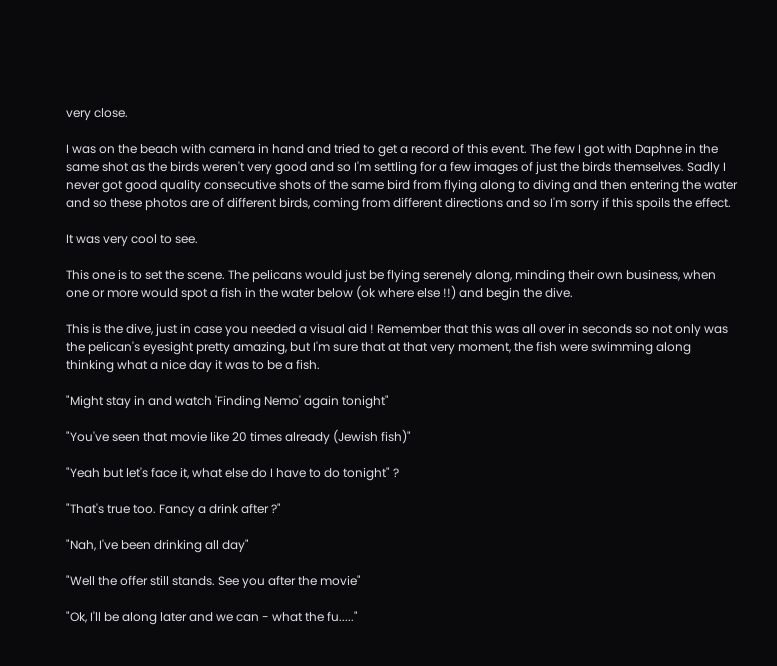very close.

I was on the beach with camera in hand and tried to get a record of this event. The few I got with Daphne in the same shot as the birds weren't very good and so I'm settling for a few images of just the birds themselves. Sadly I never got good quality consecutive shots of the same bird from flying along to diving and then entering the water and so these photos are of different birds, coming from different directions and so I'm sorry if this spoils the effect.

It was very cool to see.

This one is to set the scene. The pelicans would just be flying serenely along, minding their own business, when one or more would spot a fish in the water below (ok where else !!) and begin the dive.

This is the dive, just in case you needed a visual aid ! Remember that this was all over in seconds so not only was the pelican's eyesight pretty amazing, but I'm sure that at that very moment, the fish were swimming along thinking what a nice day it was to be a fish.

"Might stay in and watch 'Finding Nemo' again tonight"

"You've seen that movie like 20 times already (Jewish fish)"

"Yeah but let's face it, what else do I have to do tonight" ?

"That's true too. Fancy a drink after ?"

"Nah, I've been drinking all day"

"Well the offer still stands. See you after the movie"

"Ok, I'll be along later and we can - what the fu....."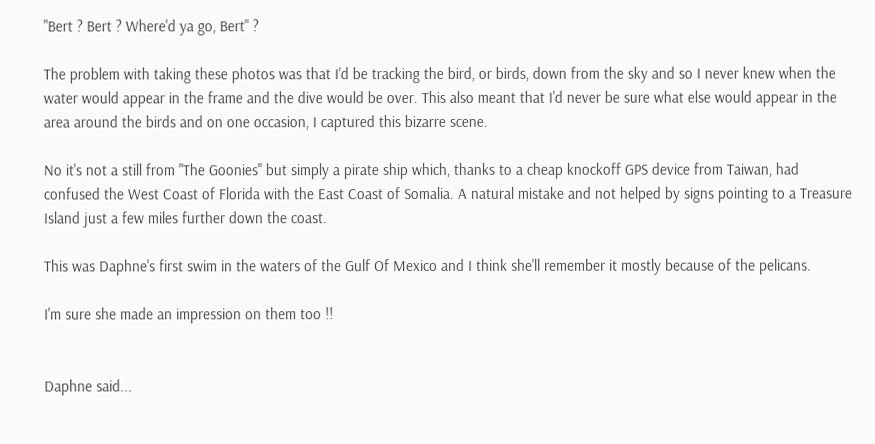"Bert ? Bert ? Where'd ya go, Bert" ?

The problem with taking these photos was that I'd be tracking the bird, or birds, down from the sky and so I never knew when the water would appear in the frame and the dive would be over. This also meant that I'd never be sure what else would appear in the area around the birds and on one occasion, I captured this bizarre scene.

No it's not a still from "The Goonies" but simply a pirate ship which, thanks to a cheap knockoff GPS device from Taiwan, had confused the West Coast of Florida with the East Coast of Somalia. A natural mistake and not helped by signs pointing to a Treasure Island just a few miles further down the coast.

This was Daphne's first swim in the waters of the Gulf Of Mexico and I think she'll remember it mostly because of the pelicans.

I'm sure she made an impression on them too !!


Daphne said...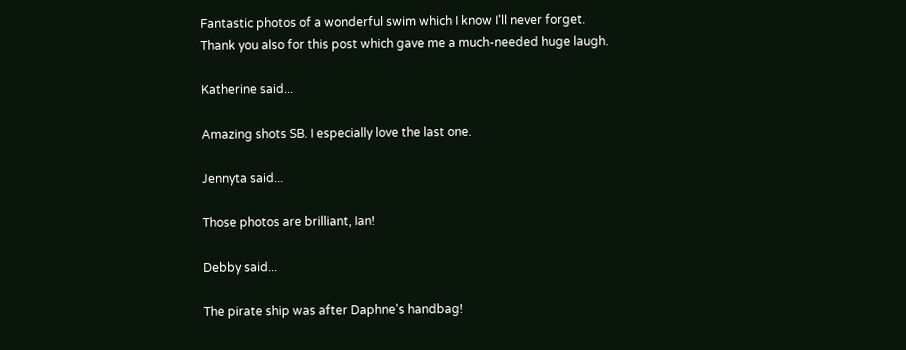Fantastic photos of a wonderful swim which I know I'll never forget. Thank you also for this post which gave me a much-needed huge laugh.

Katherine said...

Amazing shots SB. I especially love the last one.

Jennyta said...

Those photos are brilliant, Ian!

Debby said...

The pirate ship was after Daphne's handbag!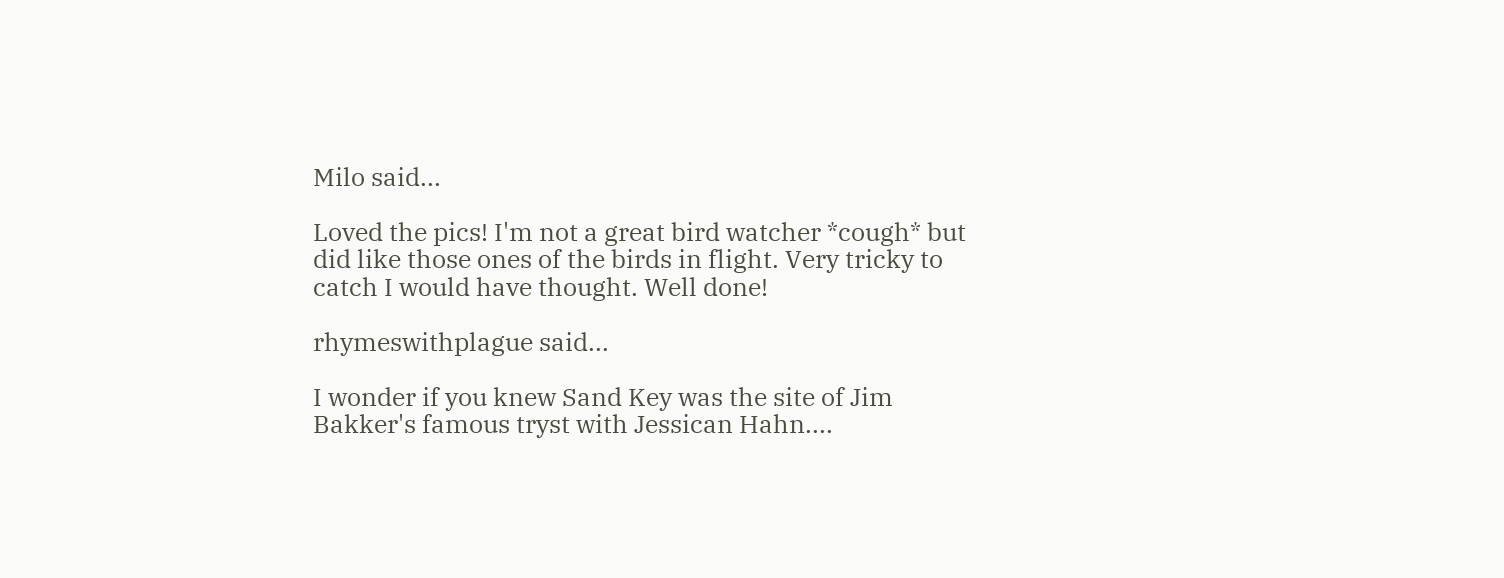Milo said...

Loved the pics! I'm not a great bird watcher *cough* but did like those ones of the birds in flight. Very tricky to catch I would have thought. Well done!

rhymeswithplague said...

I wonder if you knew Sand Key was the site of Jim Bakker's famous tryst with Jessican Hahn....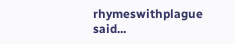rhymeswithplague said...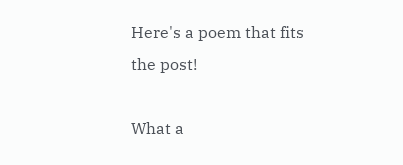Here's a poem that fits the post!

What a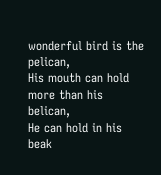wonderful bird is the pelican,
His mouth can hold more than his belican,
He can hold in his beak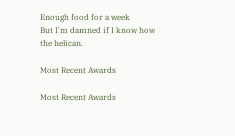Enough food for a week
But I'm damned if I know how the helican.

Most Recent Awards

Most Recent Awards